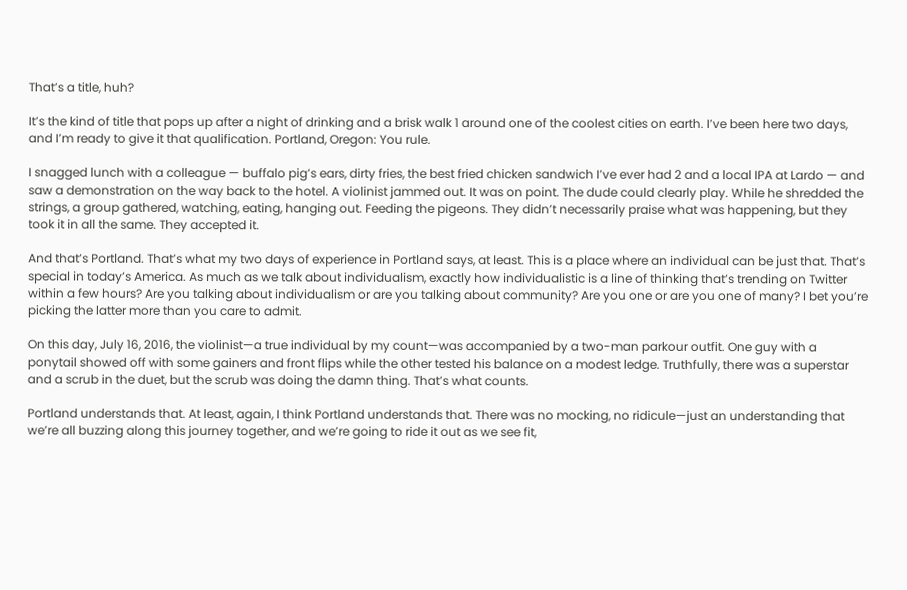That’s a title, huh?

It’s the kind of title that pops up after a night of drinking and a brisk walk 1 around one of the coolest cities on earth. I’ve been here two days, and I’m ready to give it that qualification. Portland, Oregon: You rule.

I snagged lunch with a colleague — buffalo pig’s ears, dirty fries, the best fried chicken sandwich I’ve ever had 2 and a local IPA at Lardo — and saw a demonstration on the way back to the hotel. A violinist jammed out. It was on point. The dude could clearly play. While he shredded the strings, a group gathered, watching, eating, hanging out. Feeding the pigeons. They didn’t necessarily praise what was happening, but they took it in all the same. They accepted it.

And that’s Portland. That’s what my two days of experience in Portland says, at least. This is a place where an individual can be just that. That’s special in today’s America. As much as we talk about individualism, exactly how individualistic is a line of thinking that’s trending on Twitter within a few hours? Are you talking about individualism or are you talking about community? Are you one or are you one of many? I bet you’re picking the latter more than you care to admit.

On this day, July 16, 2016, the violinist—a true individual by my count—was accompanied by a two-man parkour outfit. One guy with a ponytail showed off with some gainers and front flips while the other tested his balance on a modest ledge. Truthfully, there was a superstar and a scrub in the duet, but the scrub was doing the damn thing. That’s what counts.

Portland understands that. At least, again, I think Portland understands that. There was no mocking, no ridicule—just an understanding that we’re all buzzing along this journey together, and we’re going to ride it out as we see fit,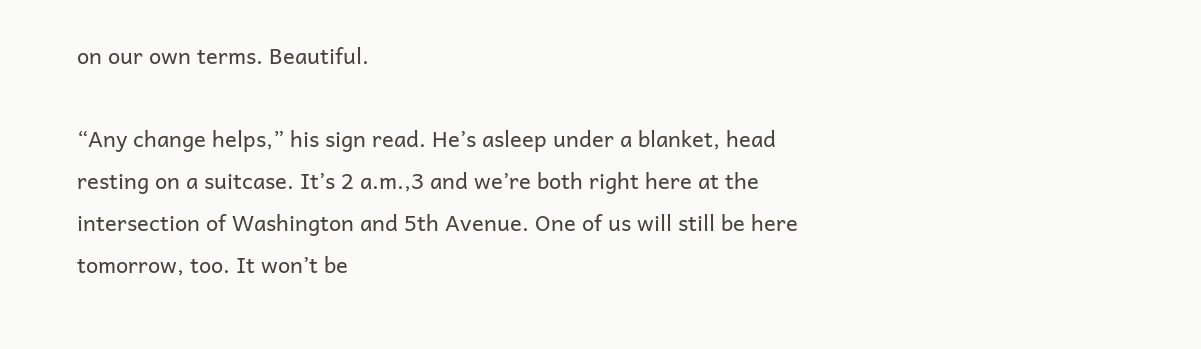on our own terms. Beautiful.

“Any change helps,” his sign read. He’s asleep under a blanket, head resting on a suitcase. It’s 2 a.m.,3 and we’re both right here at the intersection of Washington and 5th Avenue. One of us will still be here tomorrow, too. It won’t be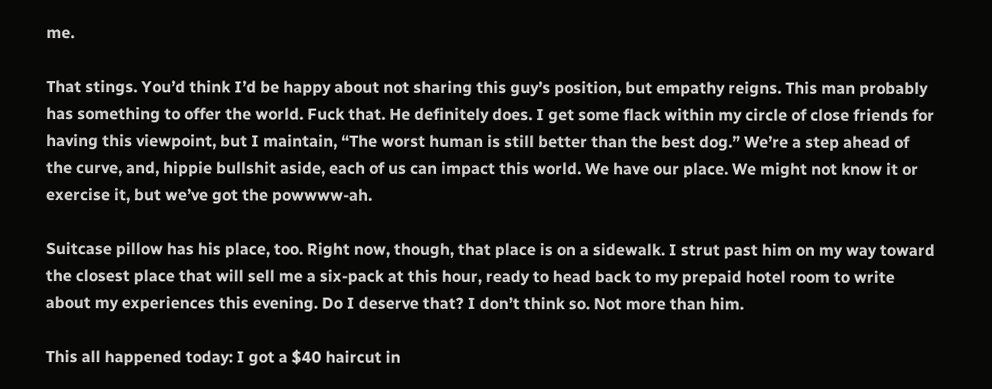me.

That stings. You’d think I’d be happy about not sharing this guy’s position, but empathy reigns. This man probably has something to offer the world. Fuck that. He definitely does. I get some flack within my circle of close friends for having this viewpoint, but I maintain, “The worst human is still better than the best dog.” We’re a step ahead of the curve, and, hippie bullshit aside, each of us can impact this world. We have our place. We might not know it or exercise it, but we’ve got the powwww-ah.

Suitcase pillow has his place, too. Right now, though, that place is on a sidewalk. I strut past him on my way toward the closest place that will sell me a six-pack at this hour, ready to head back to my prepaid hotel room to write about my experiences this evening. Do I deserve that? I don’t think so. Not more than him.

This all happened today: I got a $40 haircut in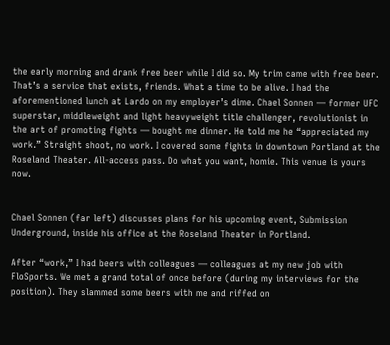the early morning and drank free beer while I did so. My trim came with free beer. That’s a service that exists, friends. What a time to be alive. I had the aforementioned lunch at Lardo on my employer’s dime. Chael Sonnen — former UFC superstar, middleweight and light heavyweight title challenger, revolutionist in the art of promoting fights — bought me dinner. He told me he “appreciated my work.” Straight shoot, no work. I covered some fights in downtown Portland at the Roseland Theater. All-access pass. Do what you want, homie. This venue is yours now.


Chael Sonnen (far left) discusses plans for his upcoming event, Submission Underground, inside his office at the Roseland Theater in Portland.

After “work,” I had beers with colleagues — colleagues at my new job with FloSports. We met a grand total of once before (during my interviews for the position). They slammed some beers with me and riffed on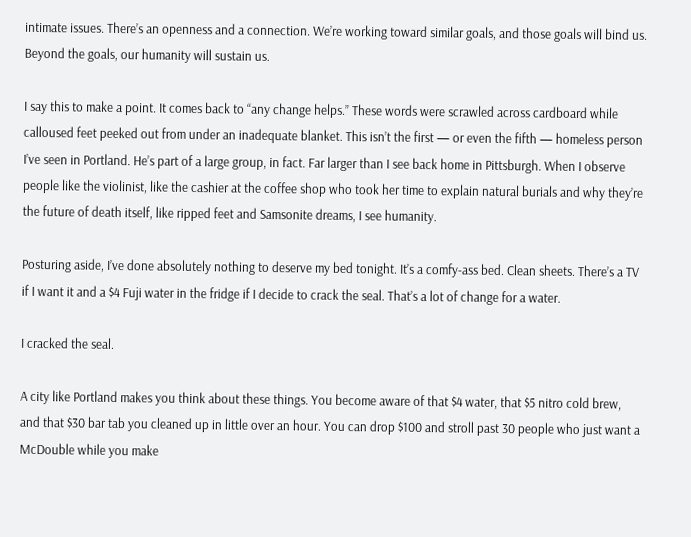intimate issues. There’s an openness and a connection. We’re working toward similar goals, and those goals will bind us. Beyond the goals, our humanity will sustain us.

I say this to make a point. It comes back to “any change helps.” These words were scrawled across cardboard while calloused feet peeked out from under an inadequate blanket. This isn’t the first — or even the fifth — homeless person I’ve seen in Portland. He’s part of a large group, in fact. Far larger than I see back home in Pittsburgh. When I observe people like the violinist, like the cashier at the coffee shop who took her time to explain natural burials and why they’re the future of death itself, like ripped feet and Samsonite dreams, I see humanity.

Posturing aside, I’ve done absolutely nothing to deserve my bed tonight. It’s a comfy-ass bed. Clean sheets. There’s a TV if I want it and a $4 Fuji water in the fridge if I decide to crack the seal. That’s a lot of change for a water.

I cracked the seal.

A city like Portland makes you think about these things. You become aware of that $4 water, that $5 nitro cold brew, and that $30 bar tab you cleaned up in little over an hour. You can drop $100 and stroll past 30 people who just want a McDouble while you make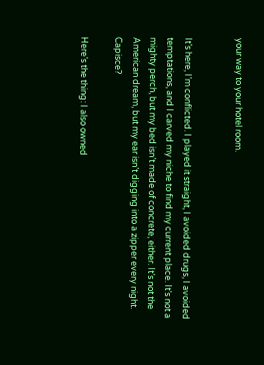your way to your hotel room.


It’s here, I’m conflicted. I played it straight, I avoided drugs, I avoided temptations, and I carved my niche to find my current place. It’s not a mighty perch, but my bed isn’t made of concrete, either. It’s not the American dream, but my ear isn’t digging into a zipper every night. Capisce?

Here’s the thing: I also owned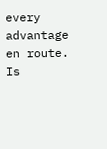every advantage en route. Is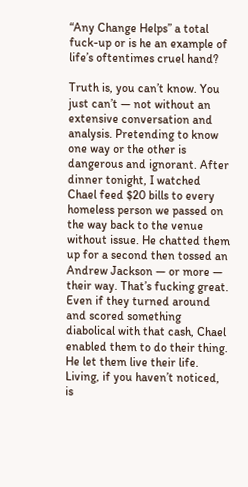“Any Change Helps” a total fuck-up or is he an example of life’s oftentimes cruel hand?

Truth is, you can’t know. You just can’t — not without an extensive conversation and analysis. Pretending to know one way or the other is dangerous and ignorant. After dinner tonight, I watched Chael feed $20 bills to every homeless person we passed on the way back to the venue without issue. He chatted them up for a second then tossed an Andrew Jackson — or more — their way. That’s fucking great. Even if they turned around and scored something diabolical with that cash, Chael enabled them to do their thing. He let them live their life. Living, if you haven’t noticed, is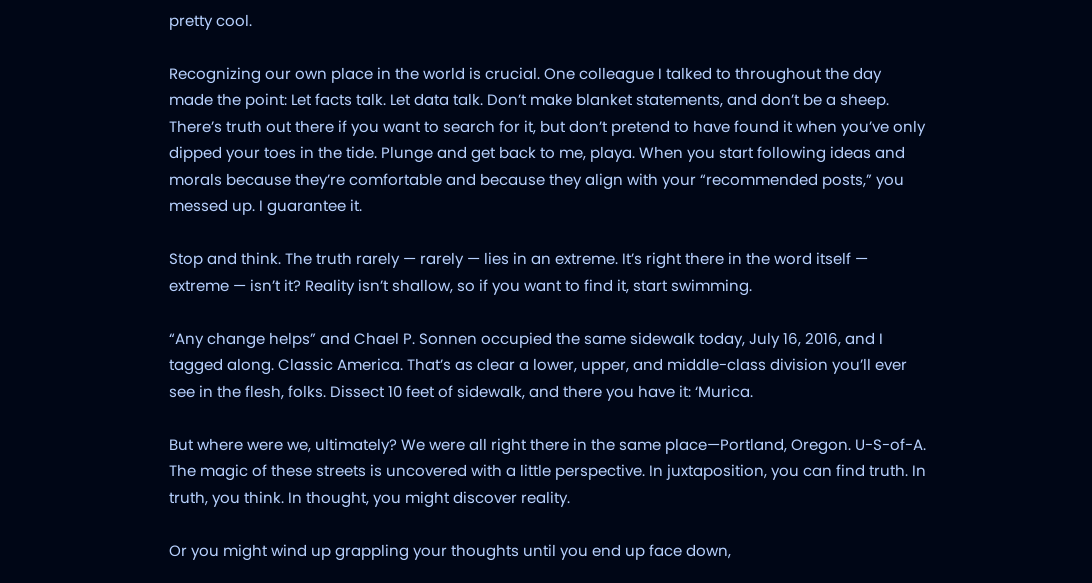pretty cool.

Recognizing our own place in the world is crucial. One colleague I talked to throughout the day made the point: Let facts talk. Let data talk. Don’t make blanket statements, and don’t be a sheep. There’s truth out there if you want to search for it, but don’t pretend to have found it when you’ve only dipped your toes in the tide. Plunge and get back to me, playa. When you start following ideas and morals because they’re comfortable and because they align with your “recommended posts,” you messed up. I guarantee it.

Stop and think. The truth rarely — rarely — lies in an extreme. It’s right there in the word itself — extreme — isn’t it? Reality isn’t shallow, so if you want to find it, start swimming.

“Any change helps” and Chael P. Sonnen occupied the same sidewalk today, July 16, 2016, and I tagged along. Classic America. That’s as clear a lower, upper, and middle-class division you’ll ever see in the flesh, folks. Dissect 10 feet of sidewalk, and there you have it: ‘Murica.

But where were we, ultimately? We were all right there in the same place—Portland, Oregon. U-S-of-A. The magic of these streets is uncovered with a little perspective. In juxtaposition, you can find truth. In truth, you think. In thought, you might discover reality.

Or you might wind up grappling your thoughts until you end up face down,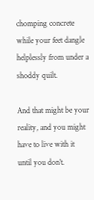chomping concrete while your feet dangle helplessly from under a shoddy quilt.

And that might be your reality, and you might have to live with it until you don’t.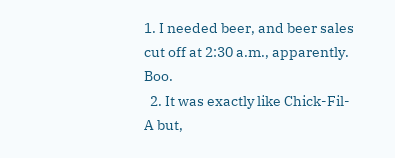1. I needed beer, and beer sales cut off at 2:30 a.m., apparently. Boo.
  2. It was exactly like Chick-Fil-A but,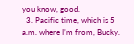you know, good.
  3. Pacific time, which is 5 a.m. where I’m from, Bucky.